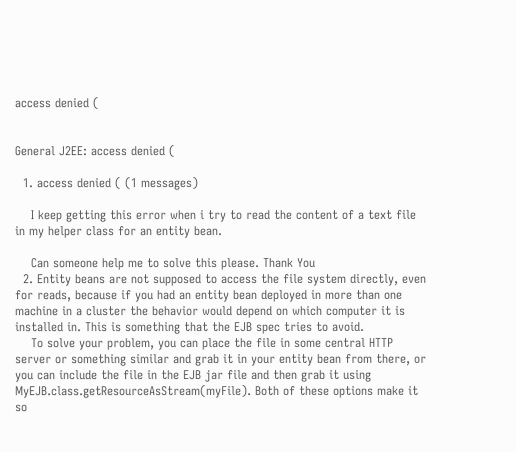access denied (


General J2EE: access denied (

  1. access denied ( (1 messages)

    I keep getting this error when i try to read the content of a text file in my helper class for an entity bean.

    Can someone help me to solve this please. Thank You
  2. Entity beans are not supposed to access the file system directly, even for reads, because if you had an entity bean deployed in more than one machine in a cluster the behavior would depend on which computer it is installed in. This is something that the EJB spec tries to avoid.
    To solve your problem, you can place the file in some central HTTP server or something similar and grab it in your entity bean from there, or you can include the file in the EJB jar file and then grab it using MyEJB.class.getResourceAsStream(myFile). Both of these options make it so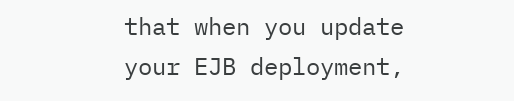that when you update your EJB deployment,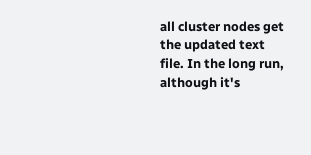all cluster nodes get the updated text file. In the long run, although it's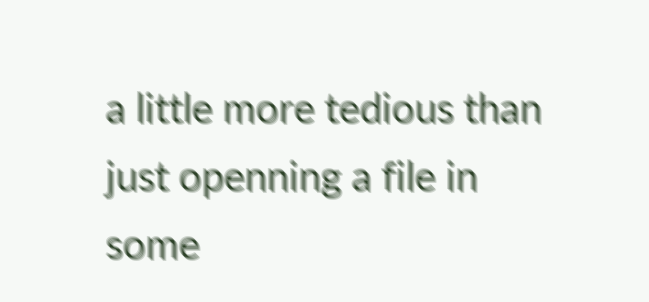a little more tedious than just openning a file in some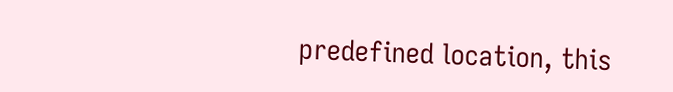predefined location, this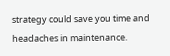strategy could save you time and headaches in maintenance.